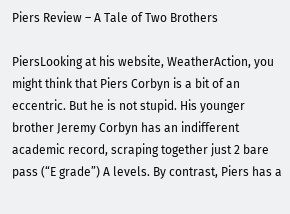Piers Review – A Tale of Two Brothers

PiersLooking at his website, WeatherAction, you might think that Piers Corbyn is a bit of an eccentric. But he is not stupid. His younger brother Jeremy Corbyn has an indifferent academic record, scraping together just 2 bare pass (“E grade”) A levels. By contrast, Piers has a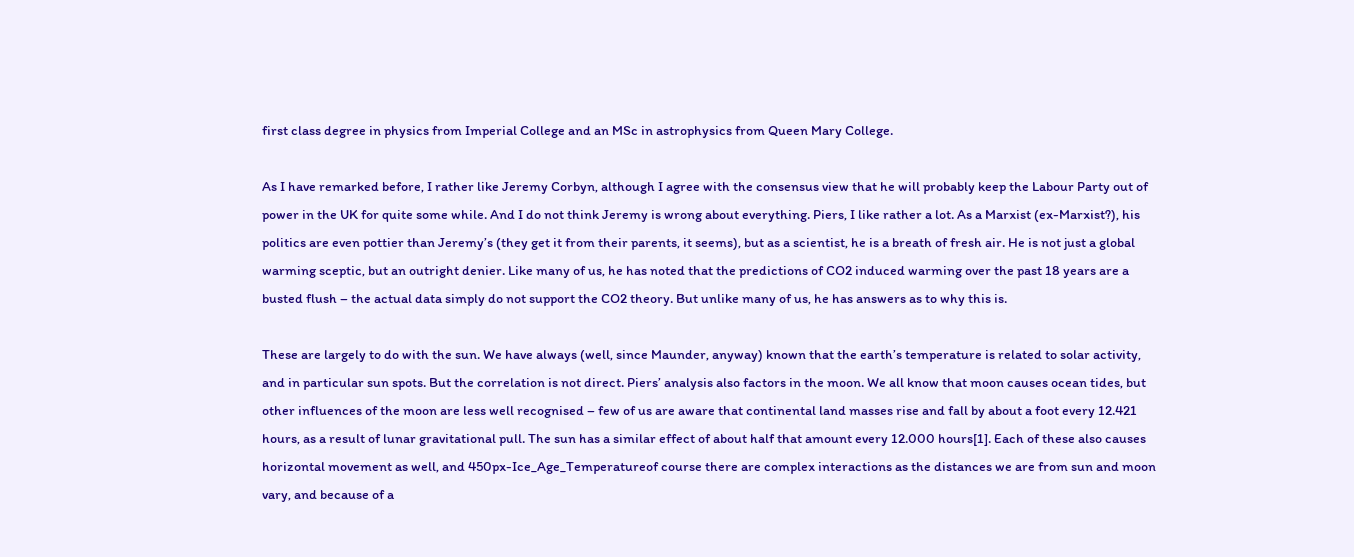first class degree in physics from Imperial College and an MSc in astrophysics from Queen Mary College.

As I have remarked before, I rather like Jeremy Corbyn, although I agree with the consensus view that he will probably keep the Labour Party out of power in the UK for quite some while. And I do not think Jeremy is wrong about everything. Piers, I like rather a lot. As a Marxist (ex-Marxist?), his politics are even pottier than Jeremy’s (they get it from their parents, it seems), but as a scientist, he is a breath of fresh air. He is not just a global warming sceptic, but an outright denier. Like many of us, he has noted that the predictions of CO2 induced warming over the past 18 years are a busted flush – the actual data simply do not support the CO2 theory. But unlike many of us, he has answers as to why this is.

These are largely to do with the sun. We have always (well, since Maunder, anyway) known that the earth’s temperature is related to solar activity, and in particular sun spots. But the correlation is not direct. Piers’ analysis also factors in the moon. We all know that moon causes ocean tides, but other influences of the moon are less well recognised – few of us are aware that continental land masses rise and fall by about a foot every 12.421 hours, as a result of lunar gravitational pull. The sun has a similar effect of about half that amount every 12.000 hours[1]. Each of these also causes horizontal movement as well, and 450px-Ice_Age_Temperatureof course there are complex interactions as the distances we are from sun and moon vary, and because of a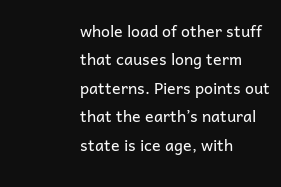whole load of other stuff that causes long term patterns. Piers points out that the earth’s natural state is ice age, with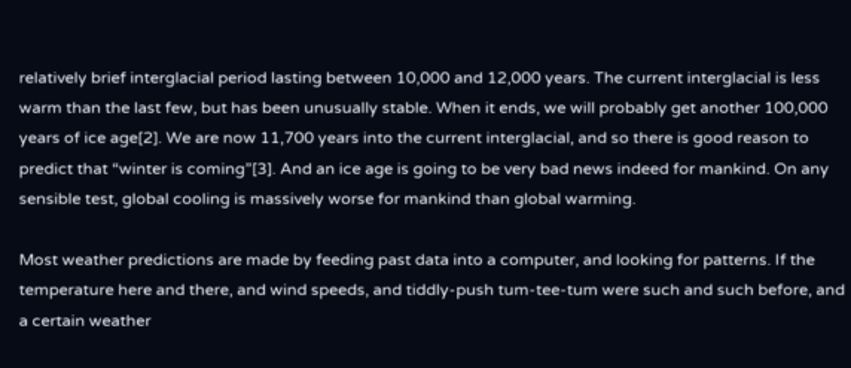relatively brief interglacial period lasting between 10,000 and 12,000 years. The current interglacial is less warm than the last few, but has been unusually stable. When it ends, we will probably get another 100,000 years of ice age[2]. We are now 11,700 years into the current interglacial, and so there is good reason to predict that “winter is coming”[3]. And an ice age is going to be very bad news indeed for mankind. On any sensible test, global cooling is massively worse for mankind than global warming.

Most weather predictions are made by feeding past data into a computer, and looking for patterns. If the temperature here and there, and wind speeds, and tiddly-push tum-tee-tum were such and such before, and a certain weather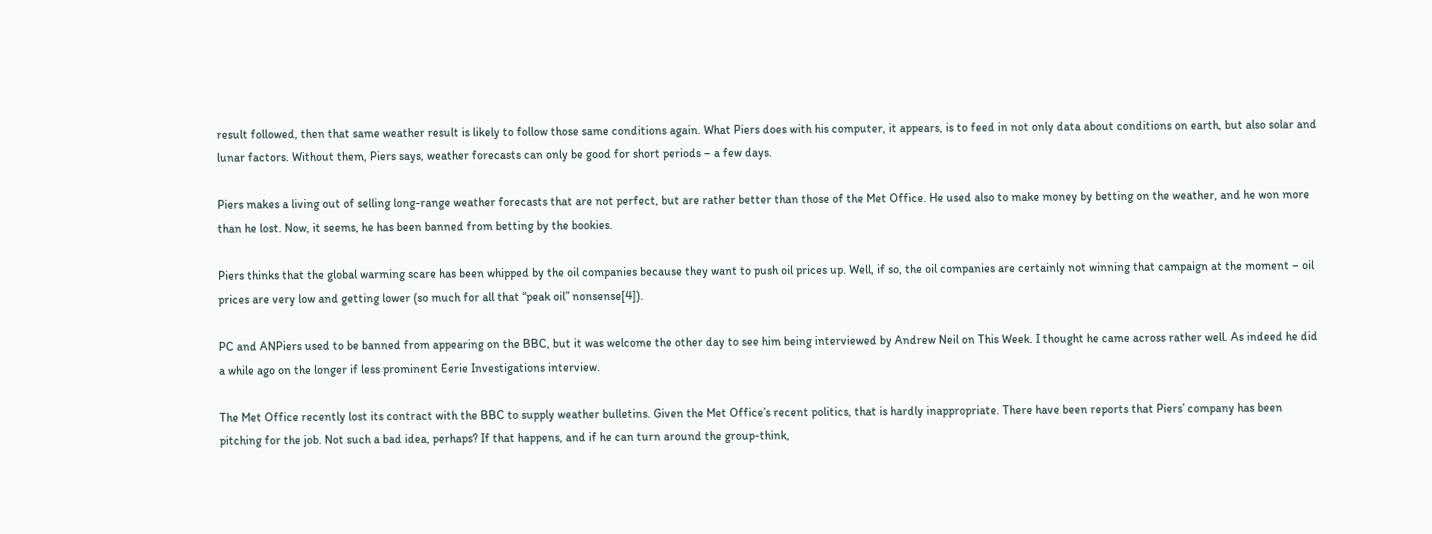result followed, then that same weather result is likely to follow those same conditions again. What Piers does with his computer, it appears, is to feed in not only data about conditions on earth, but also solar and lunar factors. Without them, Piers says, weather forecasts can only be good for short periods – a few days.

Piers makes a living out of selling long-range weather forecasts that are not perfect, but are rather better than those of the Met Office. He used also to make money by betting on the weather, and he won more than he lost. Now, it seems, he has been banned from betting by the bookies.

Piers thinks that the global warming scare has been whipped by the oil companies because they want to push oil prices up. Well, if so, the oil companies are certainly not winning that campaign at the moment – oil prices are very low and getting lower (so much for all that “peak oil” nonsense[4]).

PC and ANPiers used to be banned from appearing on the BBC, but it was welcome the other day to see him being interviewed by Andrew Neil on This Week. I thought he came across rather well. As indeed he did a while ago on the longer if less prominent Eerie Investigations interview.

The Met Office recently lost its contract with the BBC to supply weather bulletins. Given the Met Office’s recent politics, that is hardly inappropriate. There have been reports that Piers’ company has been pitching for the job. Not such a bad idea, perhaps? If that happens, and if he can turn around the group-think,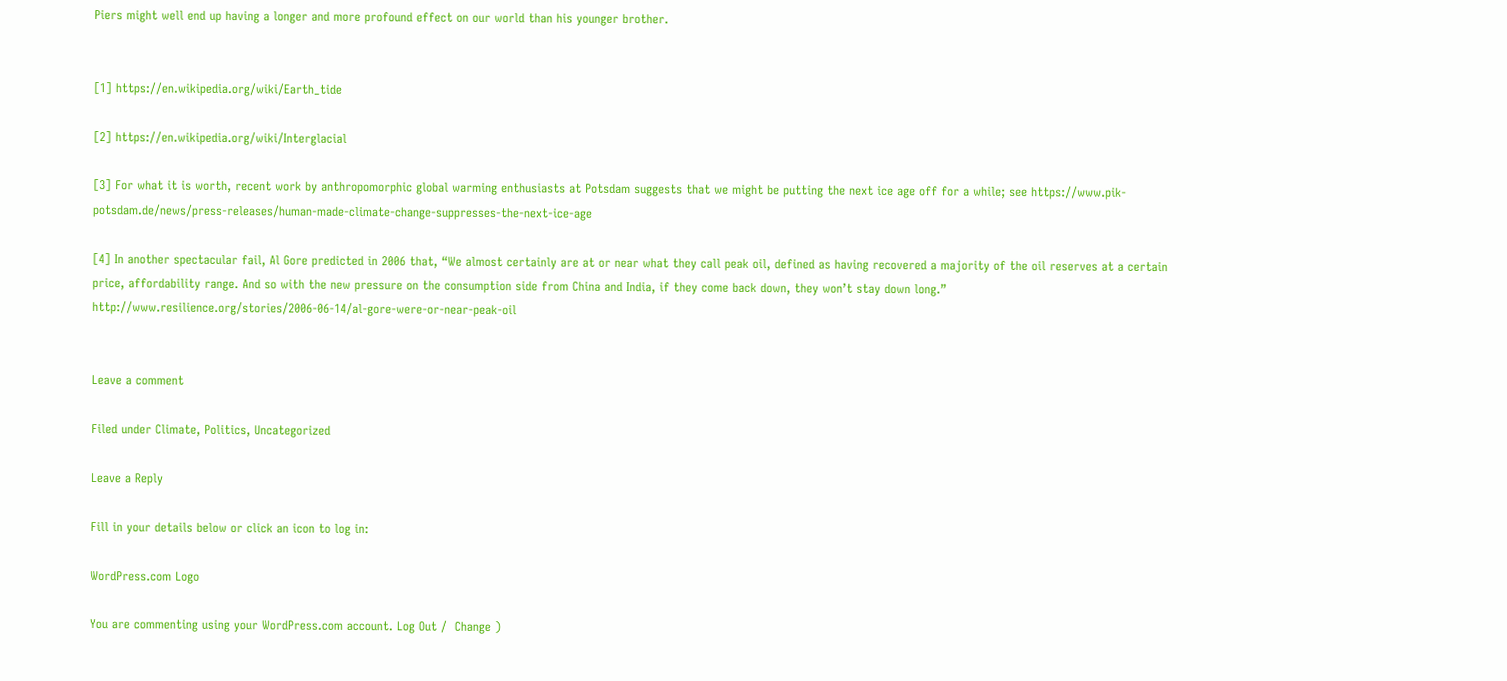Piers might well end up having a longer and more profound effect on our world than his younger brother.


[1] https://en.wikipedia.org/wiki/Earth_tide

[2] https://en.wikipedia.org/wiki/Interglacial

[3] For what it is worth, recent work by anthropomorphic global warming enthusiasts at Potsdam suggests that we might be putting the next ice age off for a while; see https://www.pik-potsdam.de/news/press-releases/human-made-climate-change-suppresses-the-next-ice-age

[4] In another spectacular fail, Al Gore predicted in 2006 that, “We almost certainly are at or near what they call peak oil, defined as having recovered a majority of the oil reserves at a certain price, affordability range. And so with the new pressure on the consumption side from China and India, if they come back down, they won’t stay down long.” http://www.resilience.org/stories/2006-06-14/al-gore-were-or-near-peak-oil


Leave a comment

Filed under Climate, Politics, Uncategorized

Leave a Reply

Fill in your details below or click an icon to log in:

WordPress.com Logo

You are commenting using your WordPress.com account. Log Out /  Change )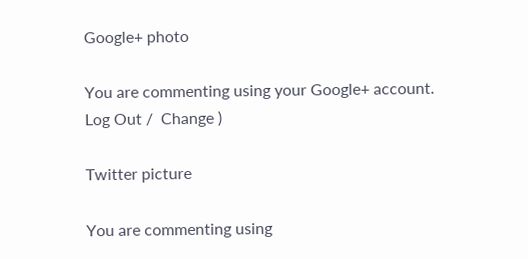Google+ photo

You are commenting using your Google+ account. Log Out /  Change )

Twitter picture

You are commenting using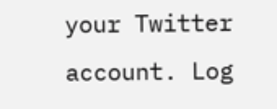your Twitter account. Log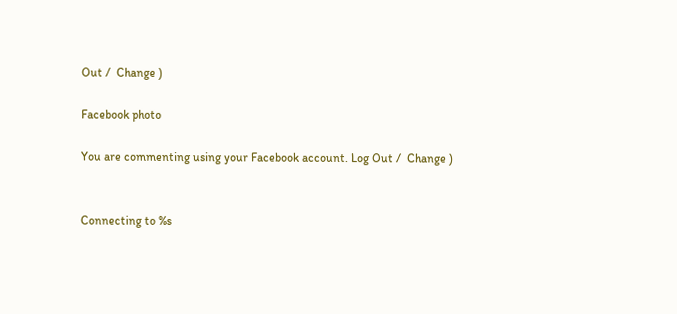Out /  Change )

Facebook photo

You are commenting using your Facebook account. Log Out /  Change )


Connecting to %s